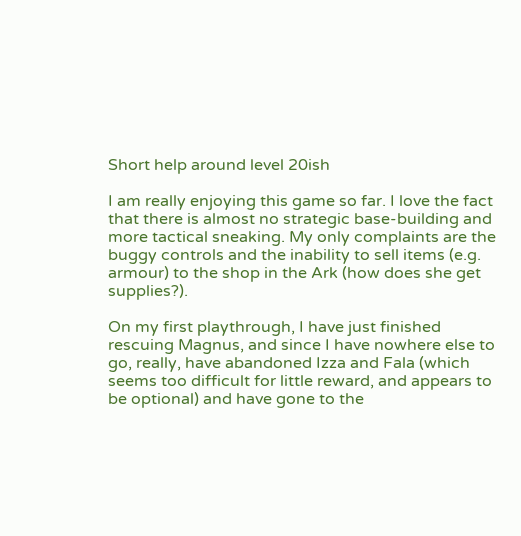Short help around level 20ish

I am really enjoying this game so far. I love the fact that there is almost no strategic base-building and more tactical sneaking. My only complaints are the buggy controls and the inability to sell items (e.g. armour) to the shop in the Ark (how does she get supplies?).

On my first playthrough, I have just finished rescuing Magnus, and since I have nowhere else to go, really, have abandoned Izza and Fala (which seems too difficult for little reward, and appears to be optional) and have gone to the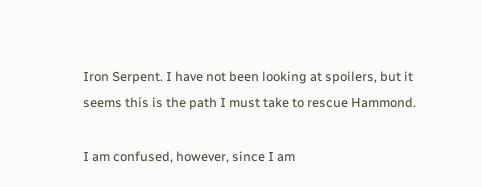Iron Serpent. I have not been looking at spoilers, but it seems this is the path I must take to rescue Hammond.

I am confused, however, since I am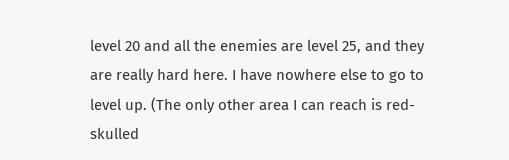level 20 and all the enemies are level 25, and they are really hard here. I have nowhere else to go to level up. (The only other area I can reach is red-skulled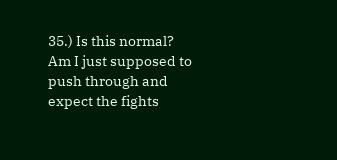35.) Is this normal? Am I just supposed to push through and expect the fights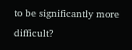to be significantly more difficult?